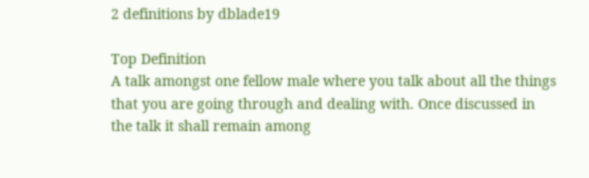2 definitions by dblade19

Top Definition
A talk amongst one fellow male where you talk about all the things that you are going through and dealing with. Once discussed in the talk it shall remain among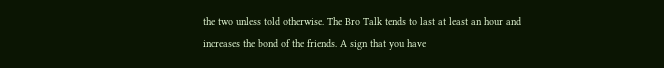the two unless told otherwise. The Bro Talk tends to last at least an hour and increases the bond of the friends. A sign that you have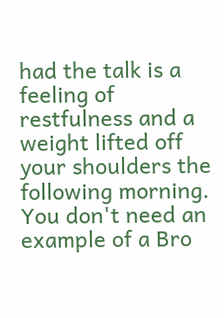had the talk is a feeling of restfulness and a weight lifted off your shoulders the following morning.
You don't need an example of a Bro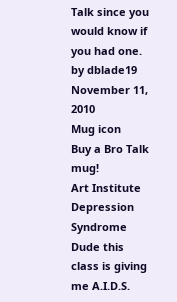Talk since you would know if you had one.
by dblade19 November 11, 2010
Mug icon
Buy a Bro Talk mug!
Art Institute Depression Syndrome
Dude this class is giving me A.I.D.S.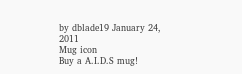by dblade19 January 24, 2011
Mug icon
Buy a A.I.D.S mug!